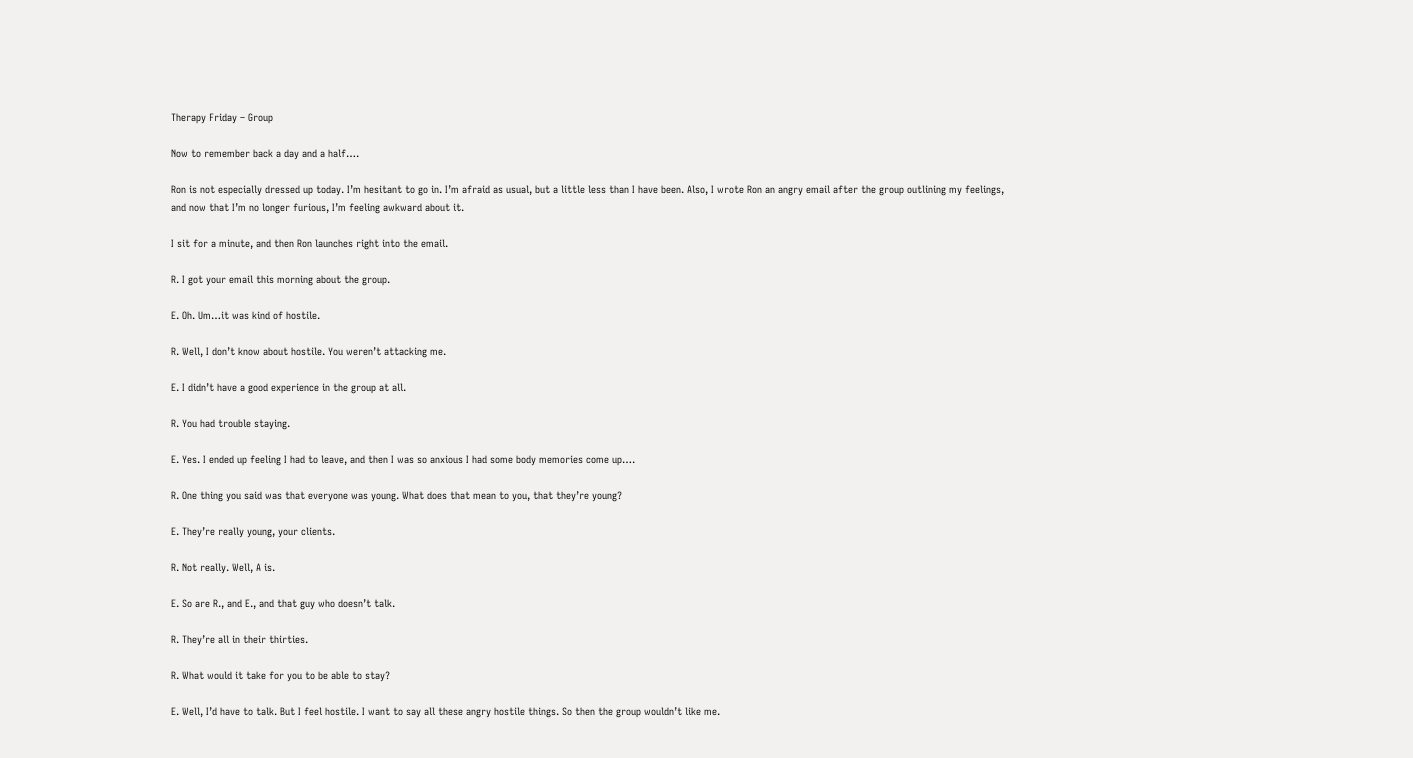Therapy Friday – Group

Now to remember back a day and a half….

Ron is not especially dressed up today. I’m hesitant to go in. I’m afraid as usual, but a little less than I have been. Also, I wrote Ron an angry email after the group outlining my feelings, and now that I’m no longer furious, I’m feeling awkward about it.

I sit for a minute, and then Ron launches right into the email.

R. I got your email this morning about the group.

E. Oh. Um…it was kind of hostile.

R. Well, I don’t know about hostile. You weren’t attacking me.

E. I didn’t have a good experience in the group at all.

R. You had trouble staying.

E. Yes. I ended up feeling I had to leave, and then I was so anxious I had some body memories come up….

R. One thing you said was that everyone was young. What does that mean to you, that they’re young?

E. They’re really young, your clients.

R. Not really. Well, A is.

E. So are R., and E., and that guy who doesn’t talk.

R. They’re all in their thirties.

R. What would it take for you to be able to stay?

E. Well, I’d have to talk. But I feel hostile. I want to say all these angry hostile things. So then the group wouldn’t like me.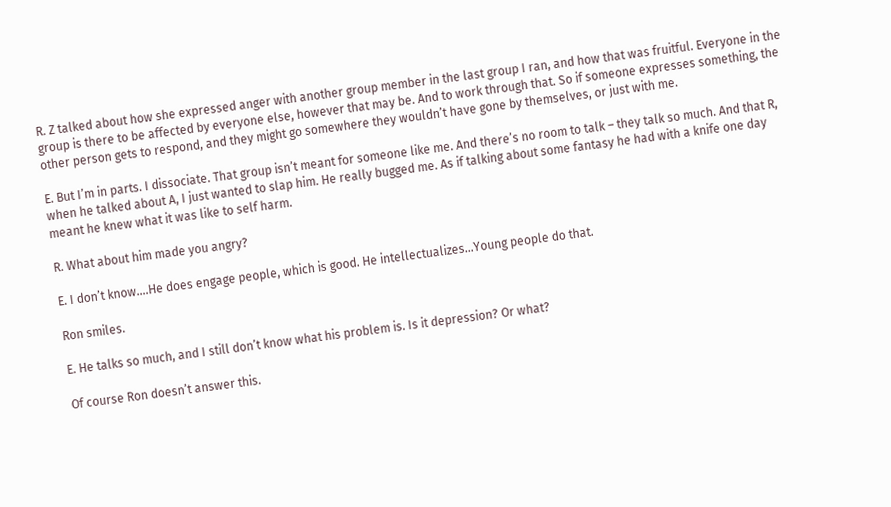R. Z talked about how she expressed anger with another group member in the last group I ran, and how that was fruitful. Everyone in the group is there to be affected by everyone else, however that may be. And to work through that. So if someone expresses something, the other person gets to respond, and they might go somewhere they wouldn’t have gone by themselves, or just with me.

E. But I’m in parts. I dissociate. That group isn’t meant for someone like me. And there’s no room to talk – they talk so much. And that R, when he talked about A, I just wanted to slap him. He really bugged me. As if talking about some fantasy he had with a knife one day meant he knew what it was like to self harm.

R. What about him made you angry?

E. I don’t know….He does engage people, which is good. He intellectualizes…Young people do that.

Ron smiles.

E. He talks so much, and I still don’t know what his problem is. Is it depression? Or what?

Of course Ron doesn’t answer this.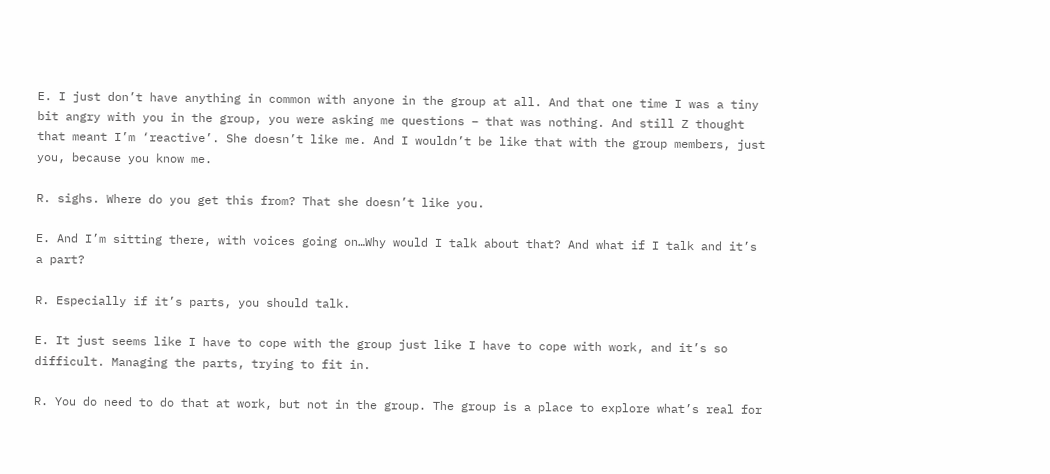E. I just don’t have anything in common with anyone in the group at all. And that one time I was a tiny bit angry with you in the group, you were asking me questions – that was nothing. And still Z thought that meant I’m ‘reactive’. She doesn’t like me. And I wouldn’t be like that with the group members, just you, because you know me.

R. sighs. Where do you get this from? That she doesn’t like you.

E. And I’m sitting there, with voices going on…Why would I talk about that? And what if I talk and it’s a part?

R. Especially if it’s parts, you should talk.

E. It just seems like I have to cope with the group just like I have to cope with work, and it’s so difficult. Managing the parts, trying to fit in.

R. You do need to do that at work, but not in the group. The group is a place to explore what’s real for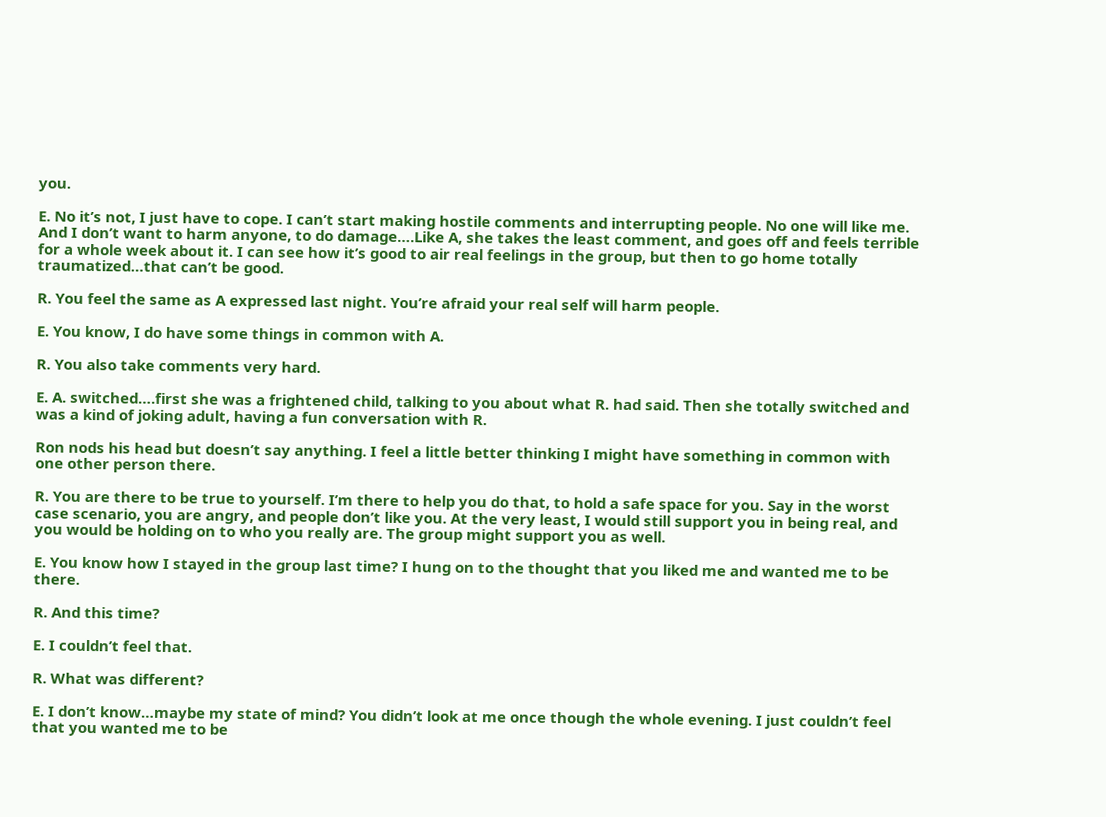you.

E. No it’s not, I just have to cope. I can’t start making hostile comments and interrupting people. No one will like me. And I don’t want to harm anyone, to do damage….Like A, she takes the least comment, and goes off and feels terrible for a whole week about it. I can see how it’s good to air real feelings in the group, but then to go home totally traumatized…that can’t be good.

R. You feel the same as A expressed last night. You’re afraid your real self will harm people.

E. You know, I do have some things in common with A.

R. You also take comments very hard.

E. A. switched….first she was a frightened child, talking to you about what R. had said. Then she totally switched and was a kind of joking adult, having a fun conversation with R.

Ron nods his head but doesn’t say anything. I feel a little better thinking I might have something in common with one other person there.

R. You are there to be true to yourself. I’m there to help you do that, to hold a safe space for you. Say in the worst case scenario, you are angry, and people don’t like you. At the very least, I would still support you in being real, and you would be holding on to who you really are. The group might support you as well.

E. You know how I stayed in the group last time? I hung on to the thought that you liked me and wanted me to be there.

R. And this time?

E. I couldn’t feel that.

R. What was different?

E. I don’t know…maybe my state of mind? You didn’t look at me once though the whole evening. I just couldn’t feel that you wanted me to be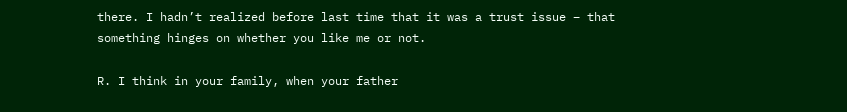there. I hadn’t realized before last time that it was a trust issue – that something hinges on whether you like me or not.

R. I think in your family, when your father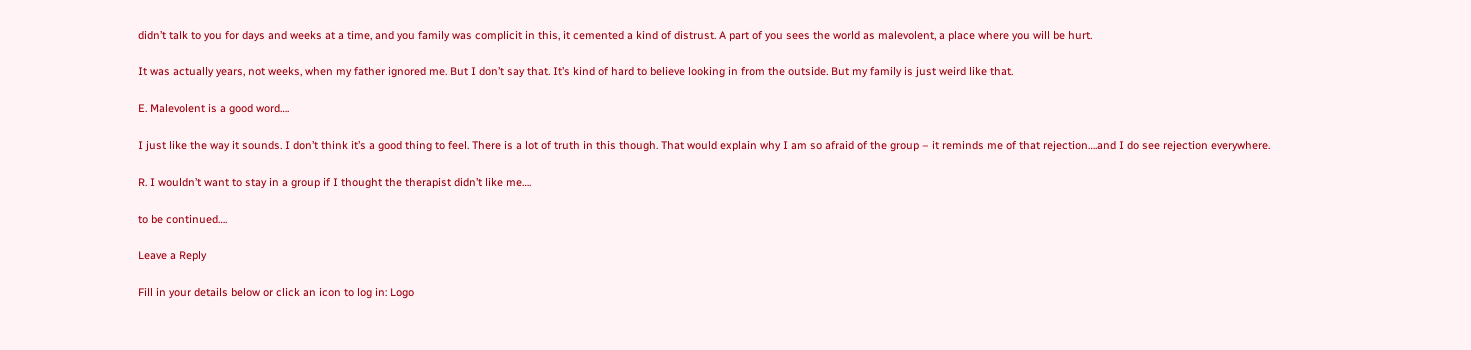didn’t talk to you for days and weeks at a time, and you family was complicit in this, it cemented a kind of distrust. A part of you sees the world as malevolent, a place where you will be hurt.

It was actually years, not weeks, when my father ignored me. But I don’t say that. It’s kind of hard to believe looking in from the outside. But my family is just weird like that.

E. Malevolent is a good word….

I just like the way it sounds. I don’t think it’s a good thing to feel. There is a lot of truth in this though. That would explain why I am so afraid of the group – it reminds me of that rejection….and I do see rejection everywhere.

R. I wouldn’t want to stay in a group if I thought the therapist didn’t like me….

to be continued….

Leave a Reply

Fill in your details below or click an icon to log in: Logo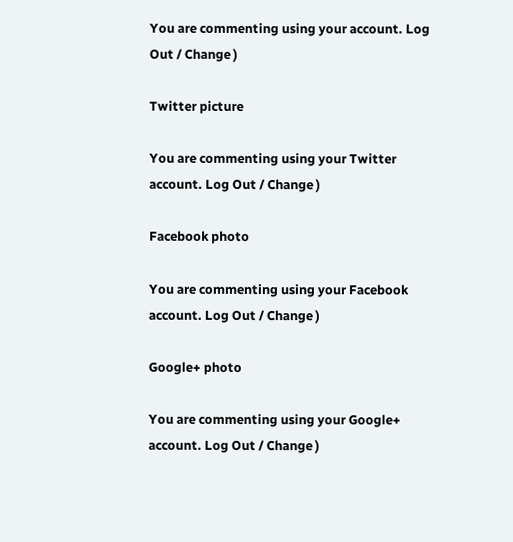You are commenting using your account. Log Out / Change )

Twitter picture

You are commenting using your Twitter account. Log Out / Change )

Facebook photo

You are commenting using your Facebook account. Log Out / Change )

Google+ photo

You are commenting using your Google+ account. Log Out / Change )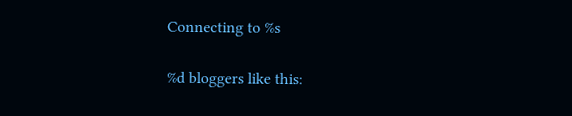Connecting to %s

%d bloggers like this: